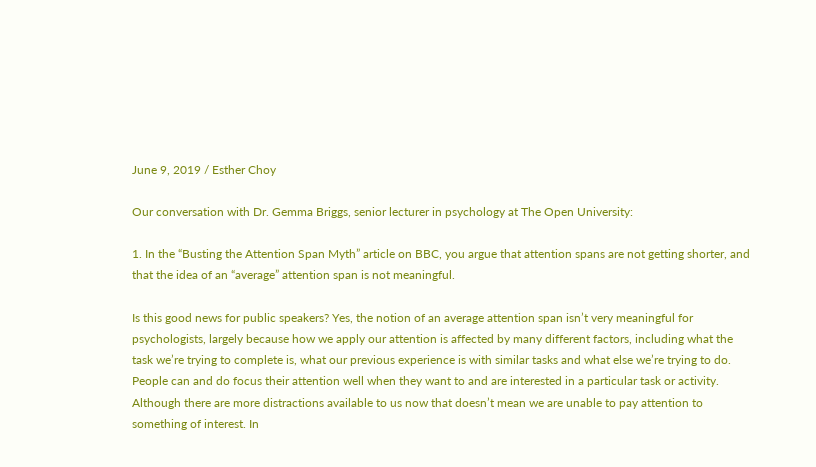June 9, 2019 / Esther Choy

Our conversation with Dr. Gemma Briggs, senior lecturer in psychology at The Open University:

1. In the “Busting the Attention Span Myth” article on BBC, you argue that attention spans are not getting shorter, and that the idea of an “average” attention span is not meaningful.

Is this good news for public speakers? Yes, the notion of an average attention span isn’t very meaningful for psychologists, largely because how we apply our attention is affected by many different factors, including what the task we’re trying to complete is, what our previous experience is with similar tasks and what else we’re trying to do. People can and do focus their attention well when they want to and are interested in a particular task or activity. Although there are more distractions available to us now that doesn’t mean we are unable to pay attention to something of interest. In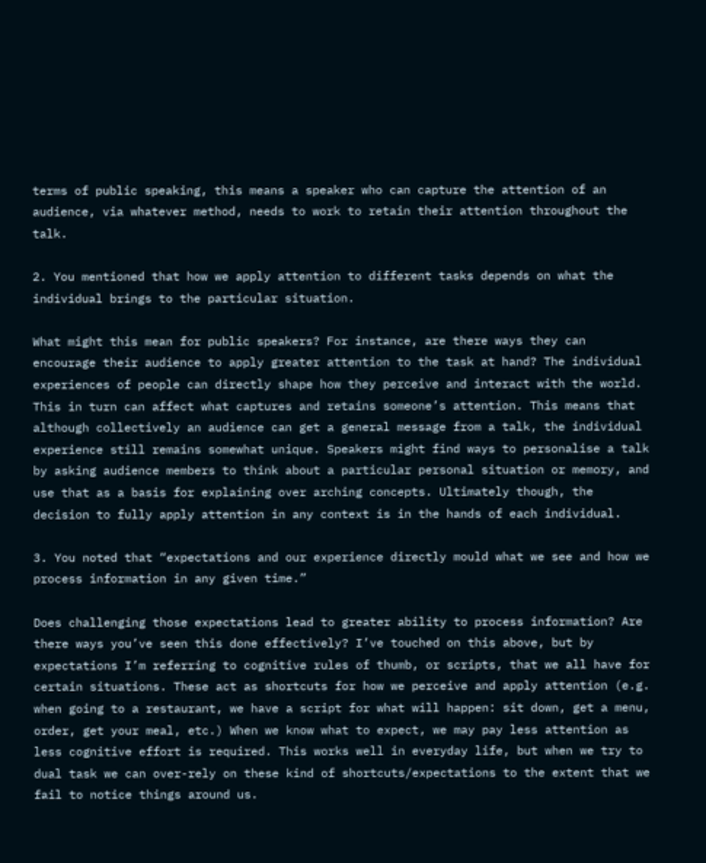terms of public speaking, this means a speaker who can capture the attention of an audience, via whatever method, needs to work to retain their attention throughout the talk.

2. You mentioned that how we apply attention to different tasks depends on what the individual brings to the particular situation.

What might this mean for public speakers? For instance, are there ways they can encourage their audience to apply greater attention to the task at hand? The individual experiences of people can directly shape how they perceive and interact with the world. This in turn can affect what captures and retains someone’s attention. This means that although collectively an audience can get a general message from a talk, the individual experience still remains somewhat unique. Speakers might find ways to personalise a talk by asking audience members to think about a particular personal situation or memory, and use that as a basis for explaining over arching concepts. Ultimately though, the decision to fully apply attention in any context is in the hands of each individual.

3. You noted that “expectations and our experience directly mould what we see and how we process information in any given time.”

Does challenging those expectations lead to greater ability to process information? Are there ways you’ve seen this done effectively? I’ve touched on this above, but by expectations I’m referring to cognitive rules of thumb, or scripts, that we all have for certain situations. These act as shortcuts for how we perceive and apply attention (e.g. when going to a restaurant, we have a script for what will happen: sit down, get a menu, order, get your meal, etc.) When we know what to expect, we may pay less attention as less cognitive effort is required. This works well in everyday life, but when we try to dual task we can over-rely on these kind of shortcuts/expectations to the extent that we fail to notice things around us.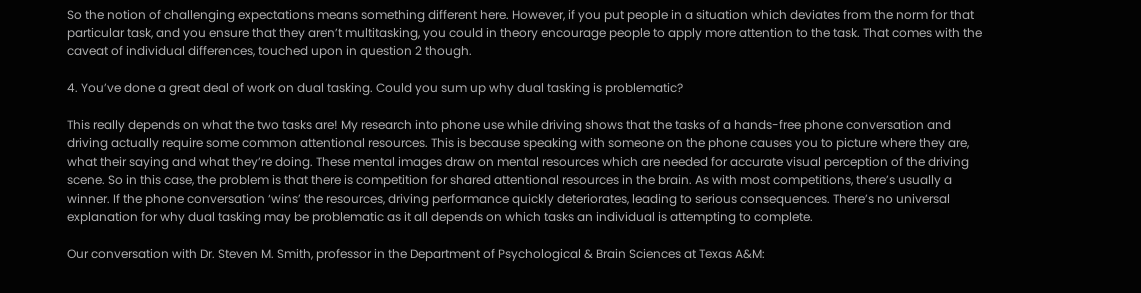So the notion of challenging expectations means something different here. However, if you put people in a situation which deviates from the norm for that particular task, and you ensure that they aren’t multitasking, you could in theory encourage people to apply more attention to the task. That comes with the caveat of individual differences, touched upon in question 2 though.

4. You’ve done a great deal of work on dual tasking. Could you sum up why dual tasking is problematic?

This really depends on what the two tasks are! My research into phone use while driving shows that the tasks of a hands-free phone conversation and driving actually require some common attentional resources. This is because speaking with someone on the phone causes you to picture where they are, what their saying and what they’re doing. These mental images draw on mental resources which are needed for accurate visual perception of the driving scene. So in this case, the problem is that there is competition for shared attentional resources in the brain. As with most competitions, there’s usually a winner. If the phone conversation ‘wins’ the resources, driving performance quickly deteriorates, leading to serious consequences. There’s no universal explanation for why dual tasking may be problematic as it all depends on which tasks an individual is attempting to complete.

Our conversation with Dr. Steven M. Smith, professor in the Department of Psychological & Brain Sciences at Texas A&M: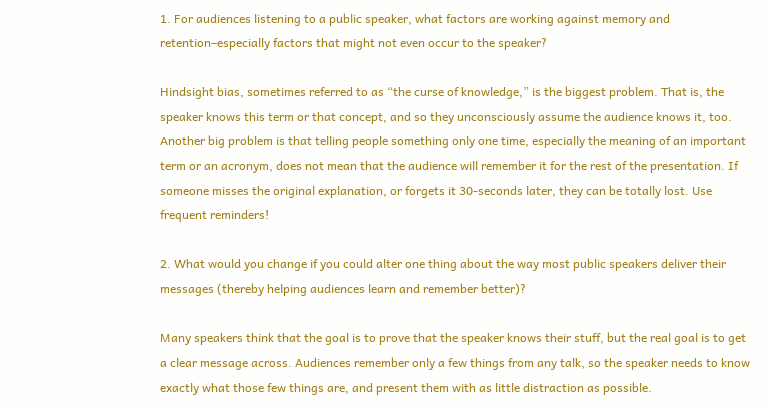1. For audiences listening to a public speaker, what factors are working against memory and retention–especially factors that might not even occur to the speaker?

Hindsight bias, sometimes referred to as “the curse of knowledge,” is the biggest problem. That is, the speaker knows this term or that concept, and so they unconsciously assume the audience knows it, too. Another big problem is that telling people something only one time, especially the meaning of an important term or an acronym, does not mean that the audience will remember it for the rest of the presentation. If someone misses the original explanation, or forgets it 30-seconds later, they can be totally lost. Use frequent reminders!

2. What would you change if you could alter one thing about the way most public speakers deliver their messages (thereby helping audiences learn and remember better)?

Many speakers think that the goal is to prove that the speaker knows their stuff, but the real goal is to get a clear message across. Audiences remember only a few things from any talk, so the speaker needs to know exactly what those few things are, and present them with as little distraction as possible.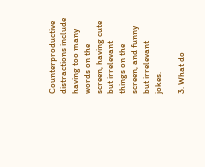Counterproductive distractions include having too many words on the screen, having cute but irrelevant things on the screen, and funny but irrelevant jokes.

3. What do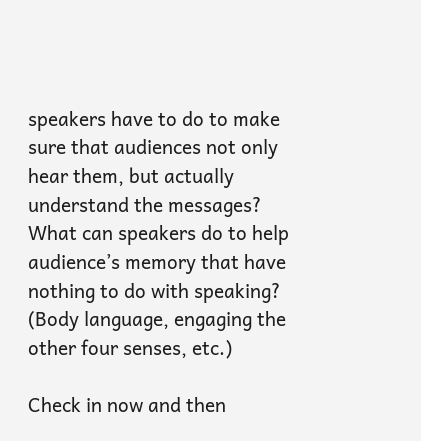speakers have to do to make sure that audiences not only hear them, but actually understand the messages? What can speakers do to help audience’s memory that have nothing to do with speaking? (Body language, engaging the other four senses, etc.)

Check in now and then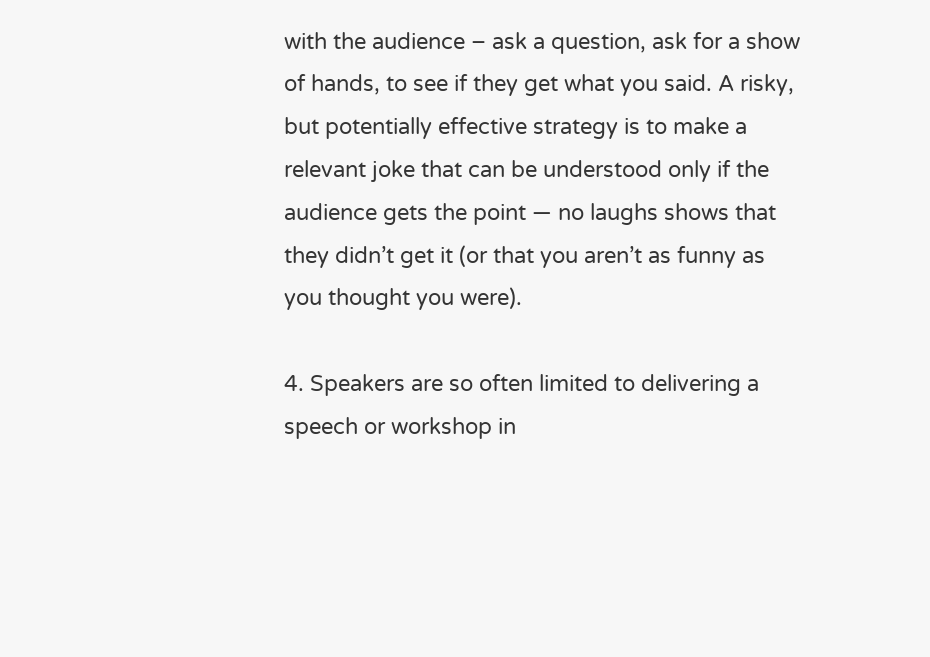with the audience – ask a question, ask for a show of hands, to see if they get what you said. A risky, but potentially effective strategy is to make a relevant joke that can be understood only if the audience gets the point — no laughs shows that they didn’t get it (or that you aren’t as funny as you thought you were).

4. Speakers are so often limited to delivering a speech or workshop in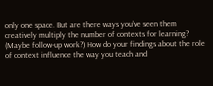only one space. But are there ways you’ve seen them creatively multiply the number of contexts for learning? (Maybe follow-up work?) How do your findings about the role of context influence the way you teach and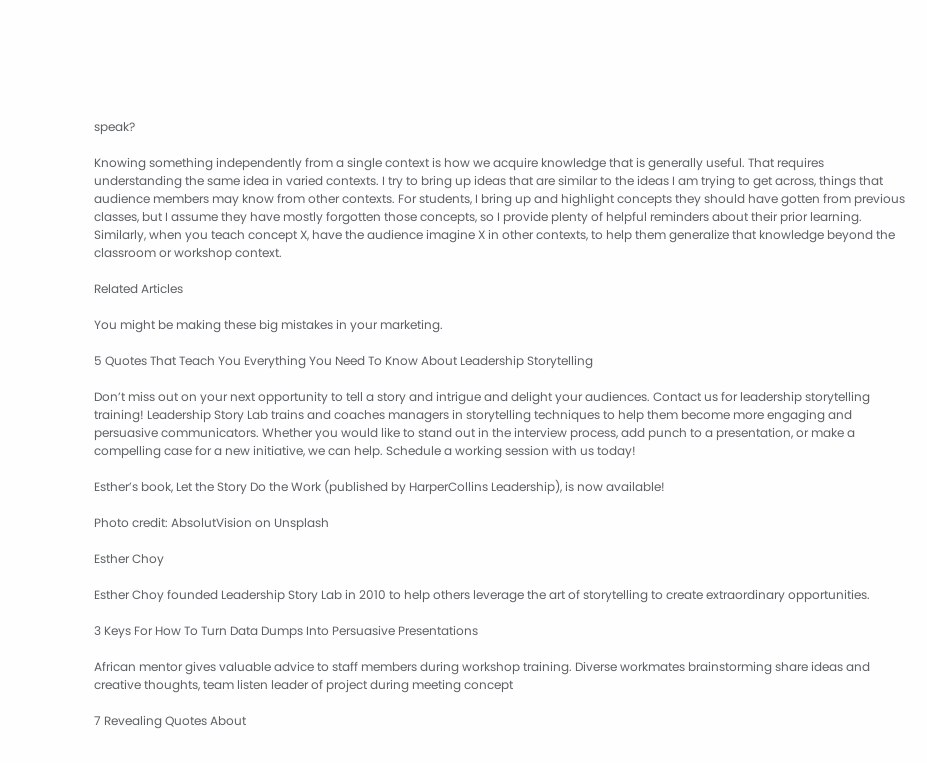speak?

Knowing something independently from a single context is how we acquire knowledge that is generally useful. That requires understanding the same idea in varied contexts. I try to bring up ideas that are similar to the ideas I am trying to get across, things that audience members may know from other contexts. For students, I bring up and highlight concepts they should have gotten from previous classes, but I assume they have mostly forgotten those concepts, so I provide plenty of helpful reminders about their prior learning. Similarly, when you teach concept X, have the audience imagine X in other contexts, to help them generalize that knowledge beyond the classroom or workshop context.

Related Articles

You might be making these big mistakes in your marketing.

5 Quotes That Teach You Everything You Need To Know About Leadership Storytelling

Don’t miss out on your next opportunity to tell a story and intrigue and delight your audiences. Contact us for leadership storytelling training! Leadership Story Lab trains and coaches managers in storytelling techniques to help them become more engaging and persuasive communicators. Whether you would like to stand out in the interview process, add punch to a presentation, or make a compelling case for a new initiative, we can help. Schedule a working session with us today!

Esther’s book, Let the Story Do the Work (published by HarperCollins Leadership), is now available!

Photo credit: AbsolutVision on Unsplash

Esther Choy

Esther Choy founded Leadership Story Lab in 2010 to help others leverage the art of storytelling to create extraordinary opportunities.

3 Keys For How To Turn Data Dumps Into Persuasive Presentations

African mentor gives valuable advice to staff members during workshop training. Diverse workmates brainstorming share ideas and creative thoughts, team listen leader of project during meeting concept

7 Revealing Quotes About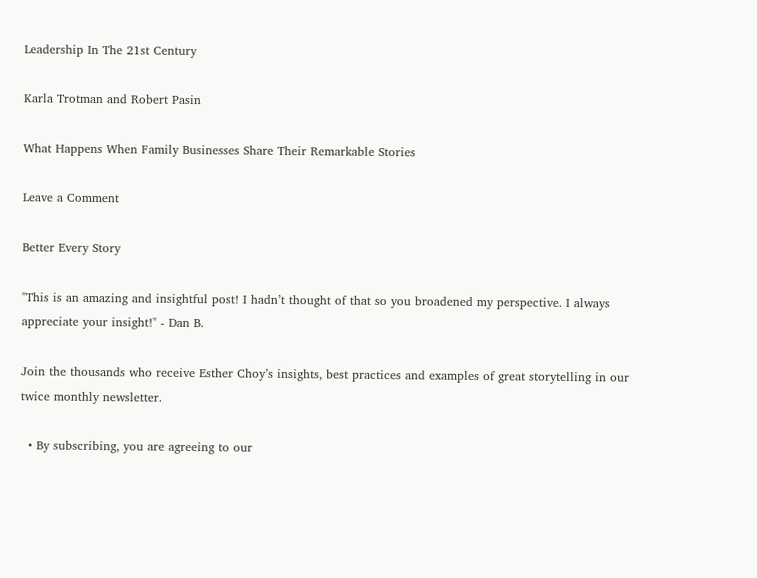Leadership In The 21st Century

Karla Trotman and Robert Pasin

What Happens When Family Businesses Share Their Remarkable Stories

Leave a Comment

Better Every Story

"This is an amazing and insightful post! I hadn’t thought of that so you broadened my perspective. I always appreciate your insight!" - Dan B.

Join the thousands who receive Esther Choy’s insights, best practices and examples of great storytelling in our twice monthly newsletter.

  • By subscribing, you are agreeing to our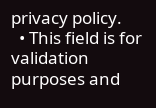privacy policy.
  • This field is for validation purposes and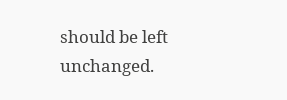should be left unchanged.